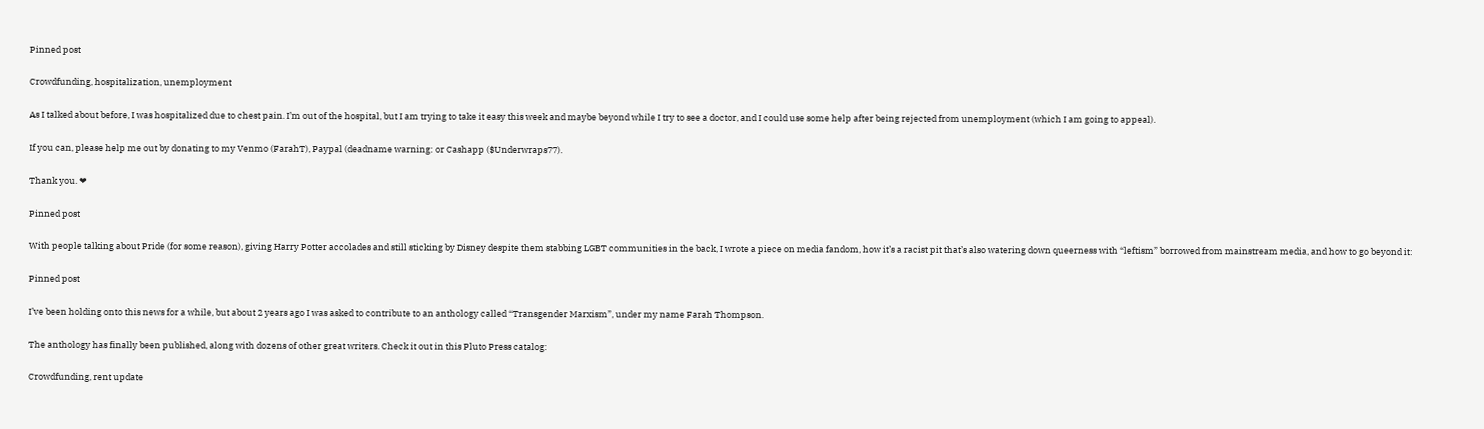Pinned post

Crowdfunding, hospitalization, unemployment

As I talked about before, I was hospitalized due to chest pain. I’m out of the hospital, but I am trying to take it easy this week and maybe beyond while I try to see a doctor, and I could use some help after being rejected from unemployment (which I am going to appeal).

If you can, please help me out by donating to my Venmo (FarahT), Paypal (deadname warning: or Cashapp ($Underwraps77).

Thank you. ❤

Pinned post

With people talking about Pride (for some reason), giving Harry Potter accolades and still sticking by Disney despite them stabbing LGBT communities in the back, I wrote a piece on media fandom, how it’s a racist pit that’s also watering down queerness with “leftism” borrowed from mainstream media, and how to go beyond it:

Pinned post

I’ve been holding onto this news for a while, but about 2 years ago I was asked to contribute to an anthology called “Transgender Marxism”, under my name Farah Thompson.

The anthology has finally been published, along with dozens of other great writers. Check it out in this Pluto Press catalog:

Crowdfunding, rent update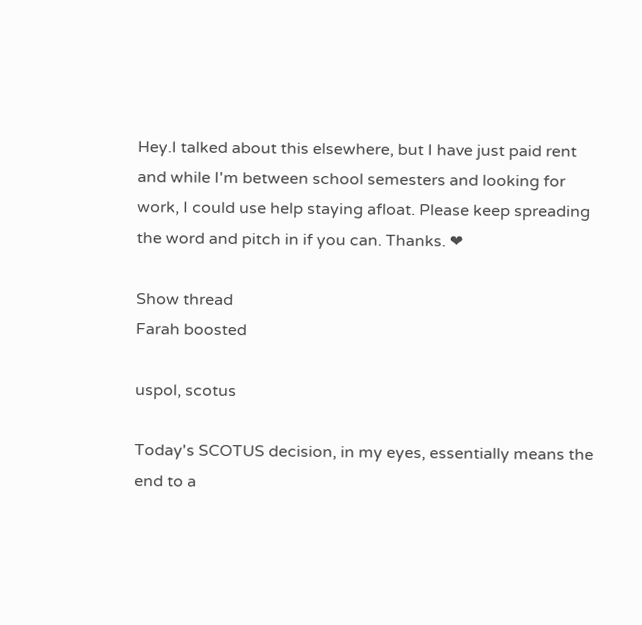Hey.I talked about this elsewhere, but I have just paid rent and while I'm between school semesters and looking for work, I could use help staying afloat. Please keep spreading the word and pitch in if you can. Thanks. ❤

Show thread
Farah boosted

uspol, scotus

Today's SCOTUS decision, in my eyes, essentially means the end to a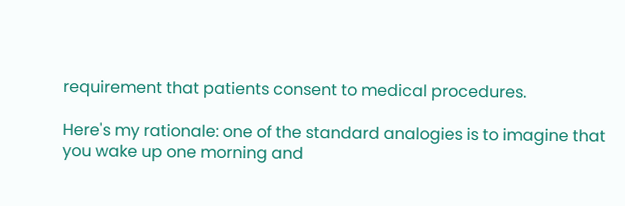requirement that patients consent to medical procedures.

Here's my rationale: one of the standard analogies is to imagine that you wake up one morning and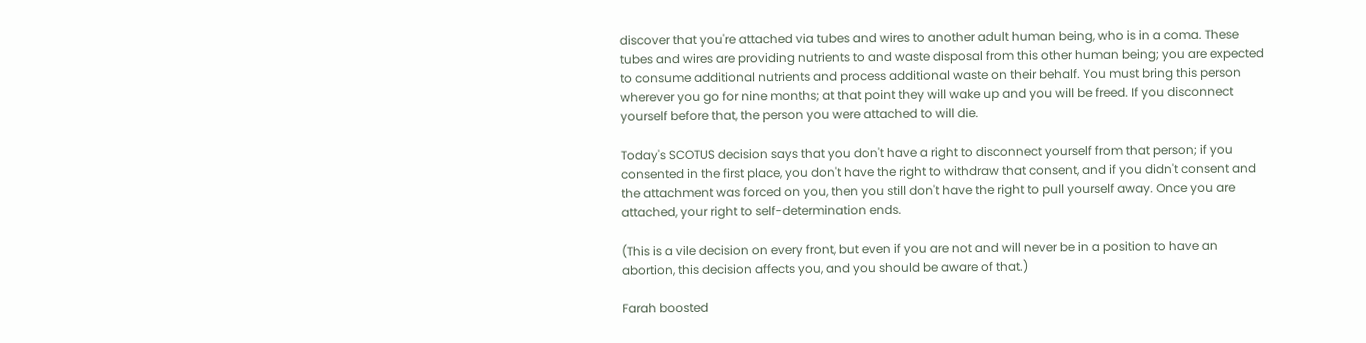discover that you're attached via tubes and wires to another adult human being, who is in a coma. These tubes and wires are providing nutrients to and waste disposal from this other human being; you are expected to consume additional nutrients and process additional waste on their behalf. You must bring this person wherever you go for nine months; at that point they will wake up and you will be freed. If you disconnect yourself before that, the person you were attached to will die.

Today's SCOTUS decision says that you don't have a right to disconnect yourself from that person; if you consented in the first place, you don't have the right to withdraw that consent, and if you didn't consent and the attachment was forced on you, then you still don't have the right to pull yourself away. Once you are attached, your right to self-determination ends.

(This is a vile decision on every front, but even if you are not and will never be in a position to have an abortion, this decision affects you, and you should be aware of that.)

Farah boosted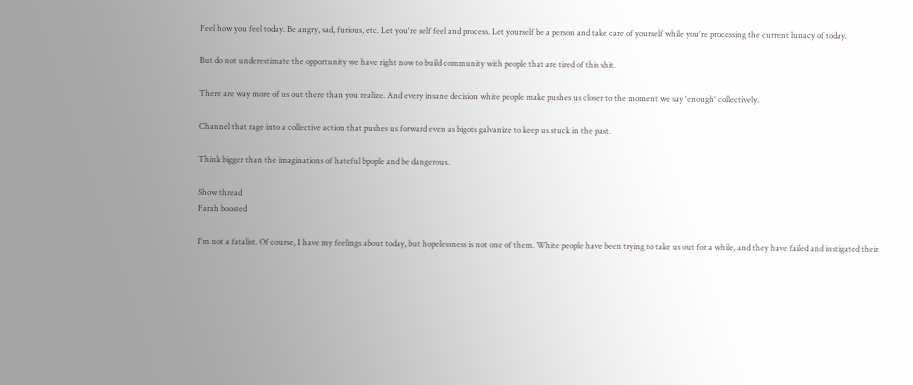Feel how you feel today. Be angry, sad, furious, etc. Let you're self feel and process. Let yourself be a person and take care of yourself while you're processing the current lunacy of today.

But do not underestimate the opportunity we have right now to build community with people that are tired of this shit.

There are way more of us out there than you realize. And every insane decision white people make pushes us closer to the moment we say 'enough' collectively.

Channel that rage into a collective action that pushes us forward even as bigots galvanize to keep us stuck in the past.

Think bigger than the imaginations of hateful bpople and be dangerous.

Show thread
Farah boosted

I'm not a fatalist. Of course, I have my feelings about today, but hopelessness is not one of them. White people have been trying to take us out for a while, and they have failed and instigated their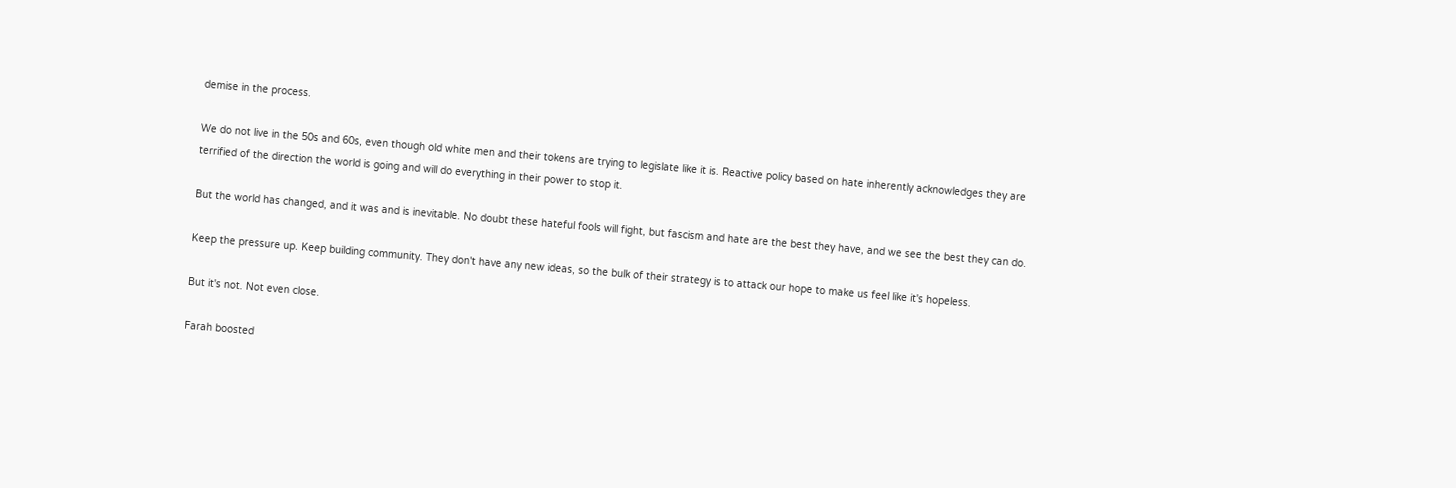demise in the process.

We do not live in the 50s and 60s, even though old white men and their tokens are trying to legislate like it is. Reactive policy based on hate inherently acknowledges they are
terrified of the direction the world is going and will do everything in their power to stop it.

But the world has changed, and it was and is inevitable. No doubt these hateful fools will fight, but fascism and hate are the best they have, and we see the best they can do.

Keep the pressure up. Keep building community. They don't have any new ideas, so the bulk of their strategy is to attack our hope to make us feel like it's hopeless.

But it's not. Not even close.

Farah boosted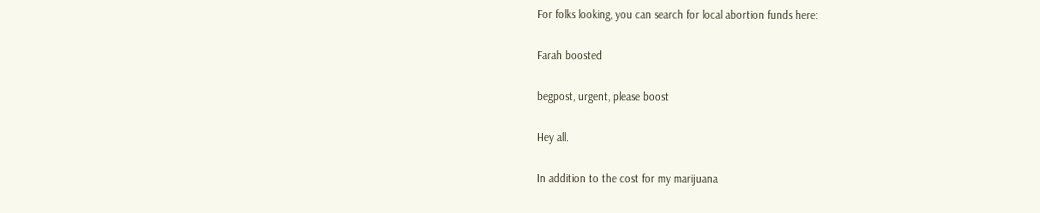For folks looking, you can search for local abortion funds here:

Farah boosted

begpost, urgent, please boost

Hey all.

In addition to the cost for my marijuana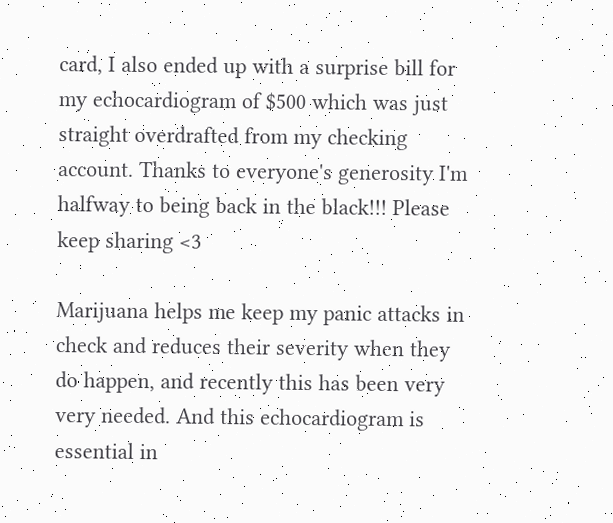card, I also ended up with a surprise bill for my echocardiogram of $500 which was just straight overdrafted from my checking account. Thanks to everyone's generosity I'm halfway to being back in the black!!! Please keep sharing <3

Marijuana helps me keep my panic attacks in check and reduces their severity when they do happen, and recently this has been very very needed. And this echocardiogram is essential in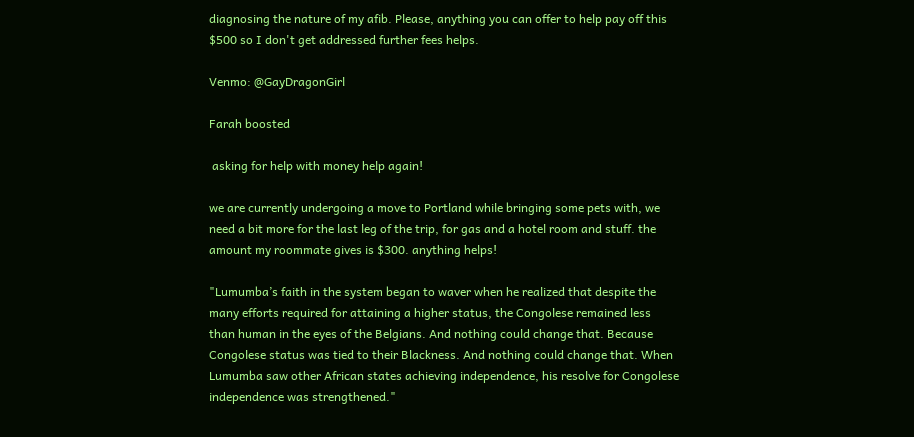diagnosing the nature of my afib. Please, anything you can offer to help pay off this $500 so I don't get addressed further fees helps.

Venmo: @GayDragonGirl

Farah boosted

 asking for help with money help again!

we are currently undergoing a move to Portland while bringing some pets with, we need a bit more for the last leg of the trip, for gas and a hotel room and stuff. the amount my roommate gives is $300. anything helps!

"Lumumba’s faith in the system began to waver when he realized that despite the many efforts required for attaining a higher status, the Congolese remained less than human in the eyes of the Belgians. And nothing could change that. Because Congolese status was tied to their Blackness. And nothing could change that. When Lumumba saw other African states achieving independence, his resolve for Congolese independence was strengthened."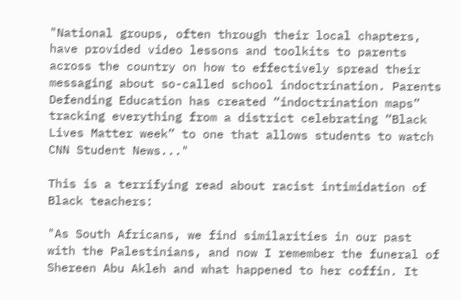"National groups, often through their local chapters, have provided video lessons and toolkits to parents across the country on how to effectively spread their messaging about so-called school indoctrination. Parents Defending Education has created “indoctrination maps” tracking everything from a district celebrating “Black Lives Matter week” to one that allows students to watch CNN Student News..."

This is a terrifying read about racist intimidation of Black teachers:

"As South Africans, we find similarities in our past with the Palestinians, and now I remember the funeral of Shereen Abu Akleh and what happened to her coffin. It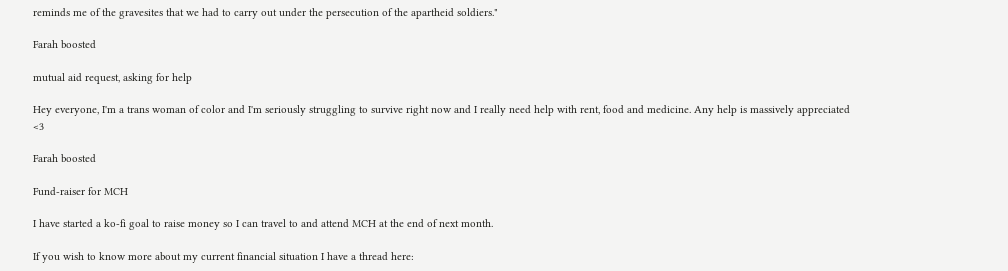reminds me of the gravesites that we had to carry out under the persecution of the apartheid soldiers."

Farah boosted

mutual aid request, asking for help

Hey everyone, I'm a trans woman of color and I'm seriously struggling to survive right now and I really need help with rent, food and medicine. Any help is massively appreciated <3

Farah boosted

Fund-raiser for MCH

I have started a ko-fi goal to raise money so I can travel to and attend MCH at the end of next month.

If you wish to know more about my current financial situation I have a thread here: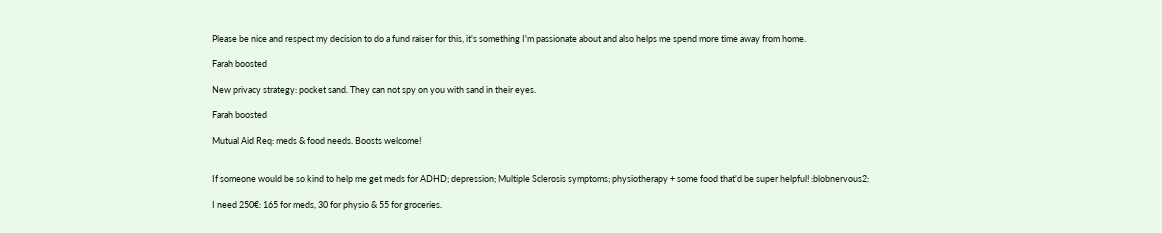Please be nice and respect my decision to do a fund raiser for this, it's something I'm passionate about and also helps me spend more time away from home.

Farah boosted

New privacy strategy: pocket sand. They can not spy on you with sand in their eyes.

Farah boosted

Mutual Aid Req: meds & food needs. Boosts welcome!


If someone would be so kind to help me get meds for ADHD; depression; Multiple Sclerosis symptoms; physiotherapy + some food that'd be super helpful! :blobnervous2:

I need 250€: 165 for meds, 30 for physio & 55 for groceries.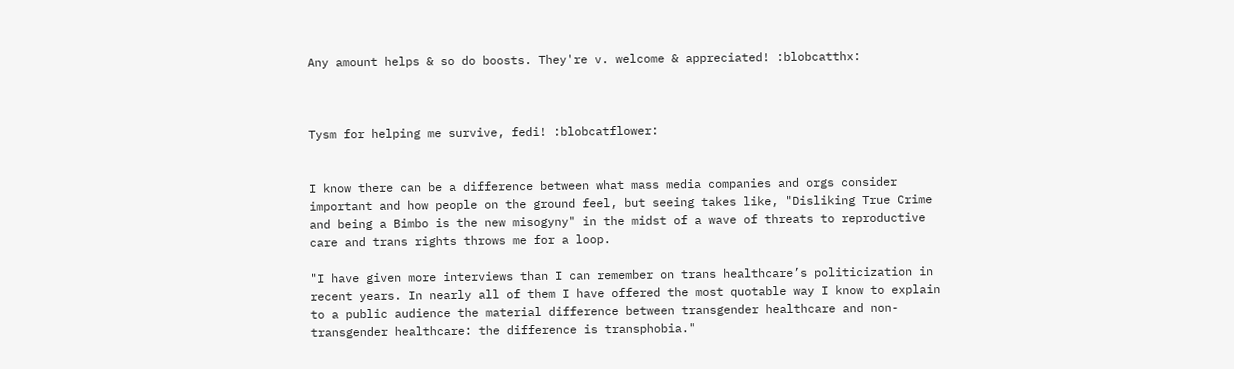Any amount helps & so do boosts. They're v. welcome & appreciated! :blobcatthx:



Tysm for helping me survive, fedi! :blobcatflower:


I know there can be a difference between what mass media companies and orgs consider important and how people on the ground feel, but seeing takes like, "Disliking True Crime and being a Bimbo is the new misogyny" in the midst of a wave of threats to reproductive care and trans rights throws me for a loop.

"I have given more interviews than I can remember on trans healthcare’s politicization in recent years. In nearly all of them I have offered the most quotable way I know to explain to a public audience the material difference between transgender healthcare and non-transgender healthcare: the difference is transphobia."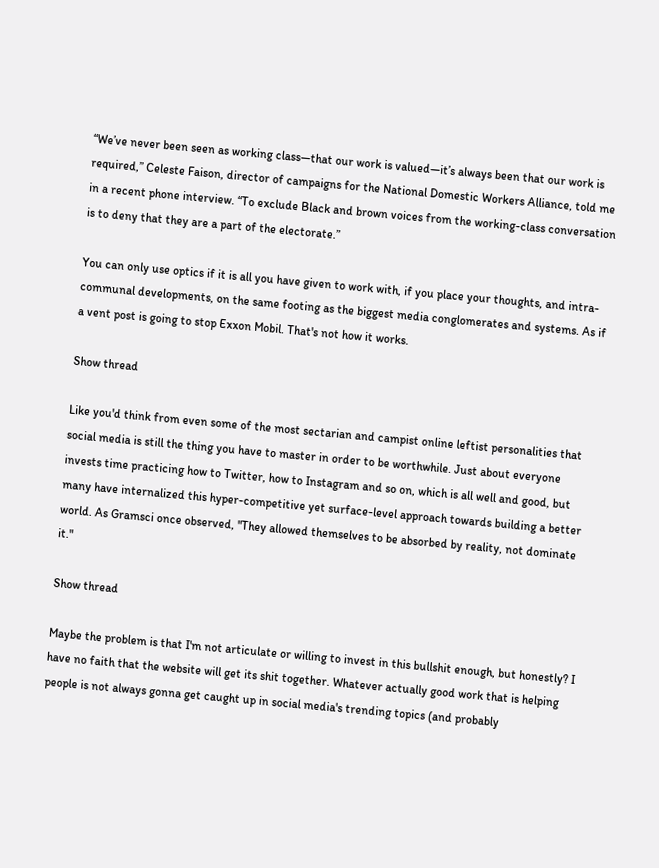“We’ve never been seen as working class—that our work is valued—it’s always been that our work is required,” Celeste Faison, director of campaigns for the National Domestic Workers Alliance, told me in a recent phone interview. “To exclude Black and brown voices from the working-class conversation is to deny that they are a part of the electorate.”

You can only use optics if it is all you have given to work with, if you place your thoughts, and intra-communal developments, on the same footing as the biggest media conglomerates and systems. As if a vent post is going to stop Exxon Mobil. That's not how it works.

Show thread

Like you'd think from even some of the most sectarian and campist online leftist personalities that social media is still the thing you have to master in order to be worthwhile. Just about everyone invests time practicing how to Twitter, how to Instagram and so on, which is all well and good, but many have internalized this hyper-competitive yet surface-level approach towards building a better world. As Gramsci once observed, "They allowed themselves to be absorbed by reality, not dominate it."

Show thread

Maybe the problem is that I'm not articulate or willing to invest in this bullshit enough, but honestly? I have no faith that the website will get its shit together. Whatever actually good work that is helping people is not always gonna get caught up in social media's trending topics (and probably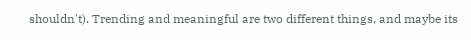shouldn't). Trending and meaningful are two different things, and maybe its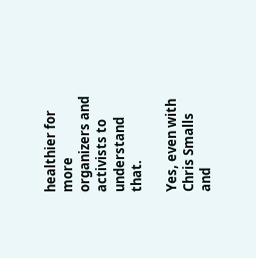healthier for more organizers and activists to understand that.

Yes, even with Chris Smalls and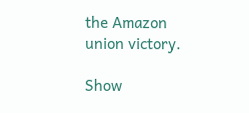the Amazon union victory.

Show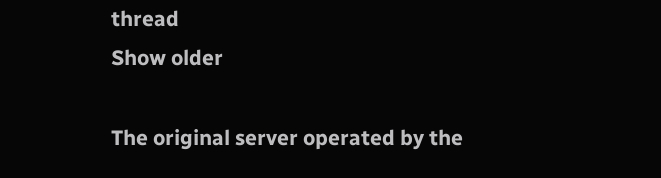thread
Show older

The original server operated by the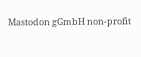Mastodon gGmbH non-profit